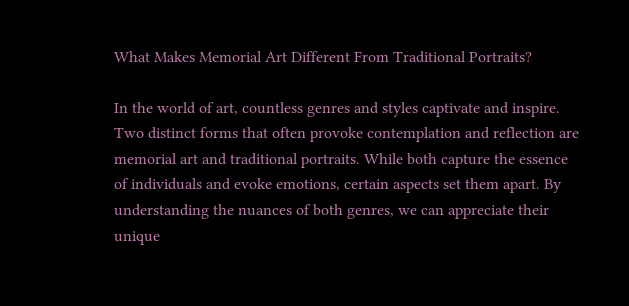What Makes Memorial Art Different From Traditional Portraits?

In the world of art, countless genres and styles captivate and inspire. Two distinct forms that often provoke contemplation and reflection are memorial art and traditional portraits. While both capture the essence of individuals and evoke emotions, certain aspects set them apart. By understanding the nuances of both genres, we can appreciate their unique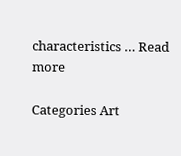characteristics … Read more

Categories Art